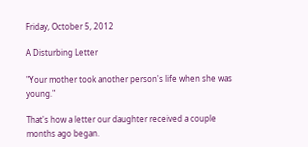Friday, October 5, 2012

A Disturbing Letter

"Your mother took another person's life when she was young."

That's how a letter our daughter received a couple months ago began.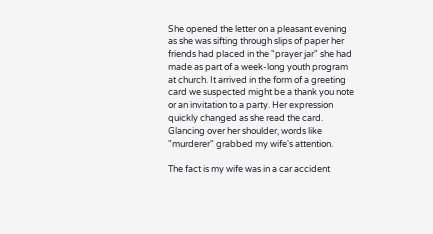She opened the letter on a pleasant evening as she was sifting through slips of paper her friends had placed in the "prayer jar" she had made as part of a week-long youth program at church. It arrived in the form of a greeting card we suspected might be a thank you note or an invitation to a party. Her expression quickly changed as she read the card. Glancing over her shoulder, words like "murderer" grabbed my wife's attention.

The fact is my wife was in a car accident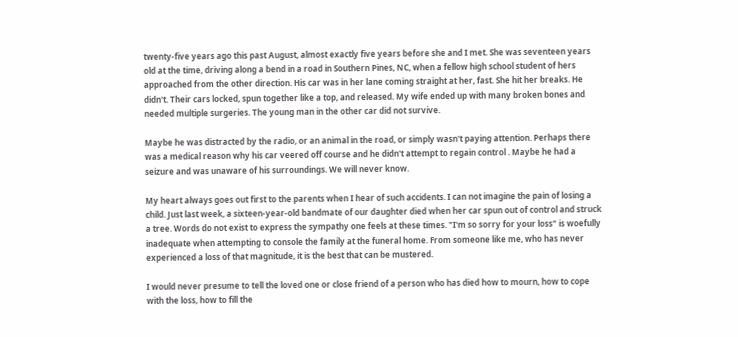twenty-five years ago this past August, almost exactly five years before she and I met. She was seventeen years old at the time, driving along a bend in a road in Southern Pines, NC, when a fellow high school student of hers approached from the other direction. His car was in her lane coming straight at her, fast. She hit her breaks. He didn't. Their cars locked, spun together like a top, and released. My wife ended up with many broken bones and needed multiple surgeries. The young man in the other car did not survive.

Maybe he was distracted by the radio, or an animal in the road, or simply wasn't paying attention. Perhaps there was a medical reason why his car veered off course and he didn't attempt to regain control . Maybe he had a seizure and was unaware of his surroundings. We will never know.

My heart always goes out first to the parents when I hear of such accidents. I can not imagine the pain of losing a child. Just last week, a sixteen-year-old bandmate of our daughter died when her car spun out of control and struck a tree. Words do not exist to express the sympathy one feels at these times. "I'm so sorry for your loss" is woefully inadequate when attempting to console the family at the funeral home. From someone like me, who has never experienced a loss of that magnitude, it is the best that can be mustered.

I would never presume to tell the loved one or close friend of a person who has died how to mourn, how to cope with the loss, how to fill the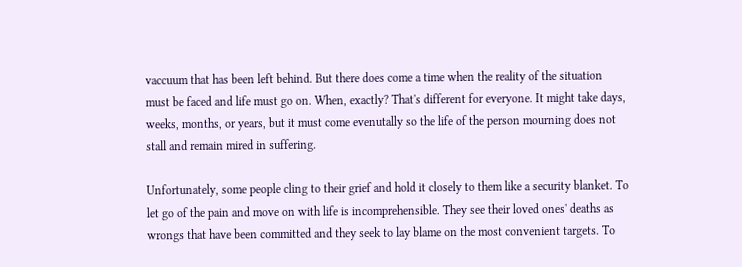vaccuum that has been left behind. But there does come a time when the reality of the situation must be faced and life must go on. When, exactly? That's different for everyone. It might take days, weeks, months, or years, but it must come evenutally so the life of the person mourning does not stall and remain mired in suffering.

Unfortunately, some people cling to their grief and hold it closely to them like a security blanket. To let go of the pain and move on with life is incomprehensible. They see their loved ones' deaths as wrongs that have been committed and they seek to lay blame on the most convenient targets. To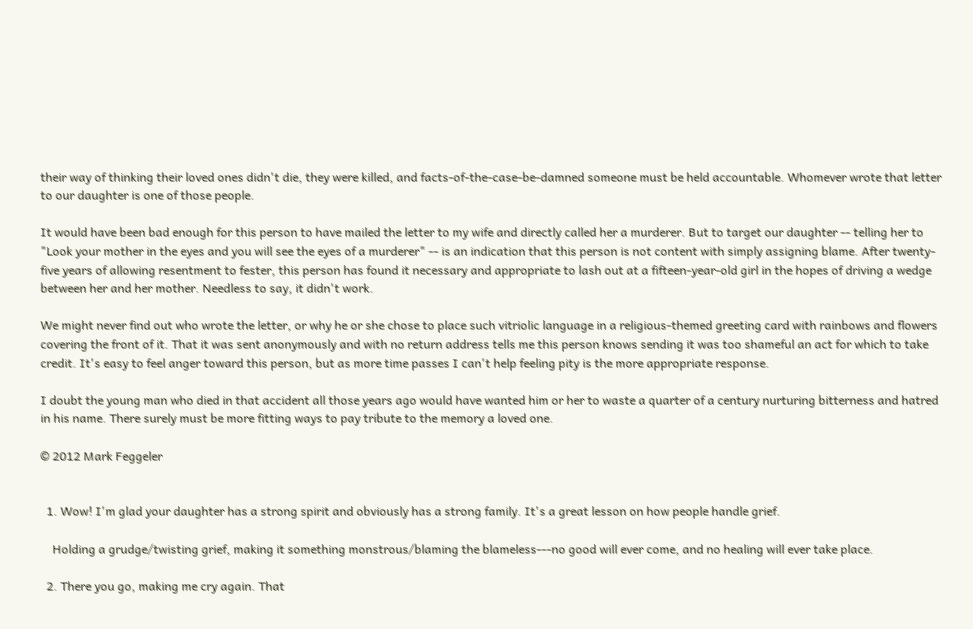their way of thinking their loved ones didn't die, they were killed, and facts-of-the-case-be-damned someone must be held accountable. Whomever wrote that letter to our daughter is one of those people.

It would have been bad enough for this person to have mailed the letter to my wife and directly called her a murderer. But to target our daughter -- telling her to "Look your mother in the eyes and you will see the eyes of a murderer" -- is an indication that this person is not content with simply assigning blame. After twenty-five years of allowing resentment to fester, this person has found it necessary and appropriate to lash out at a fifteen-year-old girl in the hopes of driving a wedge between her and her mother. Needless to say, it didn't work.

We might never find out who wrote the letter, or why he or she chose to place such vitriolic language in a religious-themed greeting card with rainbows and flowers covering the front of it. That it was sent anonymously and with no return address tells me this person knows sending it was too shameful an act for which to take credit. It's easy to feel anger toward this person, but as more time passes I can't help feeling pity is the more appropriate response.

I doubt the young man who died in that accident all those years ago would have wanted him or her to waste a quarter of a century nurturing bitterness and hatred in his name. There surely must be more fitting ways to pay tribute to the memory a loved one.

© 2012 Mark Feggeler


  1. Wow! I'm glad your daughter has a strong spirit and obviously has a strong family. It's a great lesson on how people handle grief.

    Holding a grudge/twisting grief, making it something monstrous/blaming the blameless---no good will ever come, and no healing will ever take place.

  2. There you go, making me cry again. That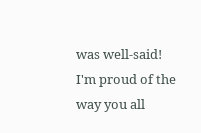was well-said! I'm proud of the way you all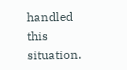handled this situation.